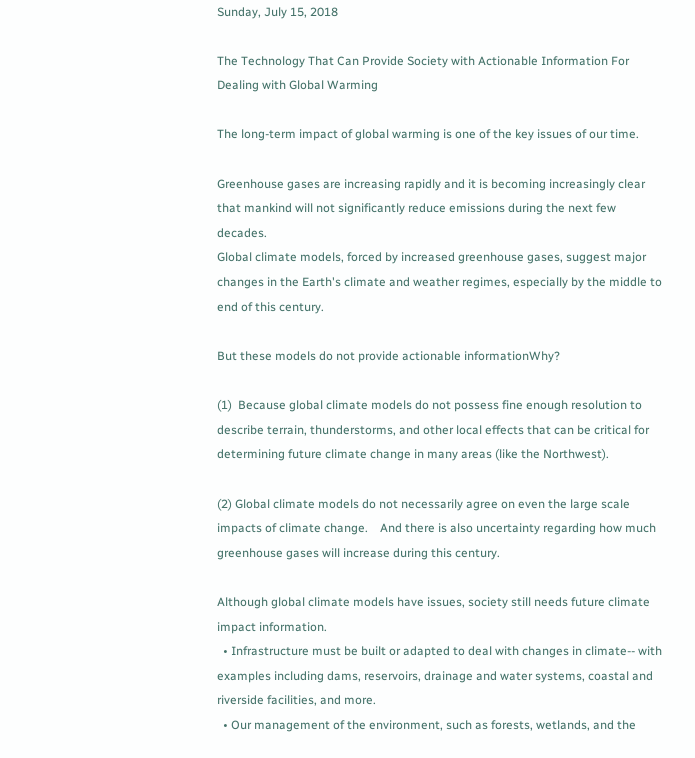Sunday, July 15, 2018

The Technology That Can Provide Society with Actionable Information For Dealing with Global Warming

The long-term impact of global warming is one of the key issues of our time.

Greenhouse gases are increasing rapidly and it is becoming increasingly clear that mankind will not significantly reduce emissions during the next few decades.
Global climate models, forced by increased greenhouse gases, suggest major changes in the Earth's climate and weather regimes, especially by the middle to end of this century.

But these models do not provide actionable informationWhy?

(1)  Because global climate models do not possess fine enough resolution to describe terrain, thunderstorms, and other local effects that can be critical for determining future climate change in many areas (like the Northwest).

(2) Global climate models do not necessarily agree on even the large scale impacts of climate change.    And there is also uncertainty regarding how much greenhouse gases will increase during this century.

Although global climate models have issues, society still needs future climate impact information.
  • Infrastructure must be built or adapted to deal with changes in climate-- with examples including dams, reservoirs, drainage and water systems, coastal and riverside facilities, and more.
  • Our management of the environment, such as forests, wetlands, and the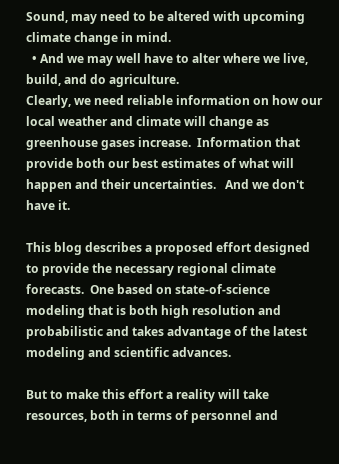Sound, may need to be altered with upcoming climate change in mind.
  • And we may well have to alter where we live, build, and do agriculture.
Clearly, we need reliable information on how our local weather and climate will change as greenhouse gases increase.  Information that provide both our best estimates of what will happen and their uncertainties.   And we don't have it.

This blog describes a proposed effort designed to provide the necessary regional climate forecasts.  One based on state-of-science modeling that is both high resolution and probabilistic and takes advantage of the latest modeling and scientific advances.

But to make this effort a reality will take resources, both in terms of personnel and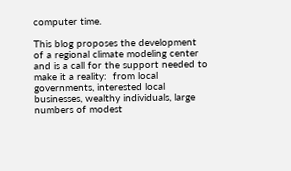computer time.

This blog proposes the development of a regional climate modeling center and is a call for the support needed to make it a reality:  from local governments, interested local businesses, wealthy individuals, large numbers of modest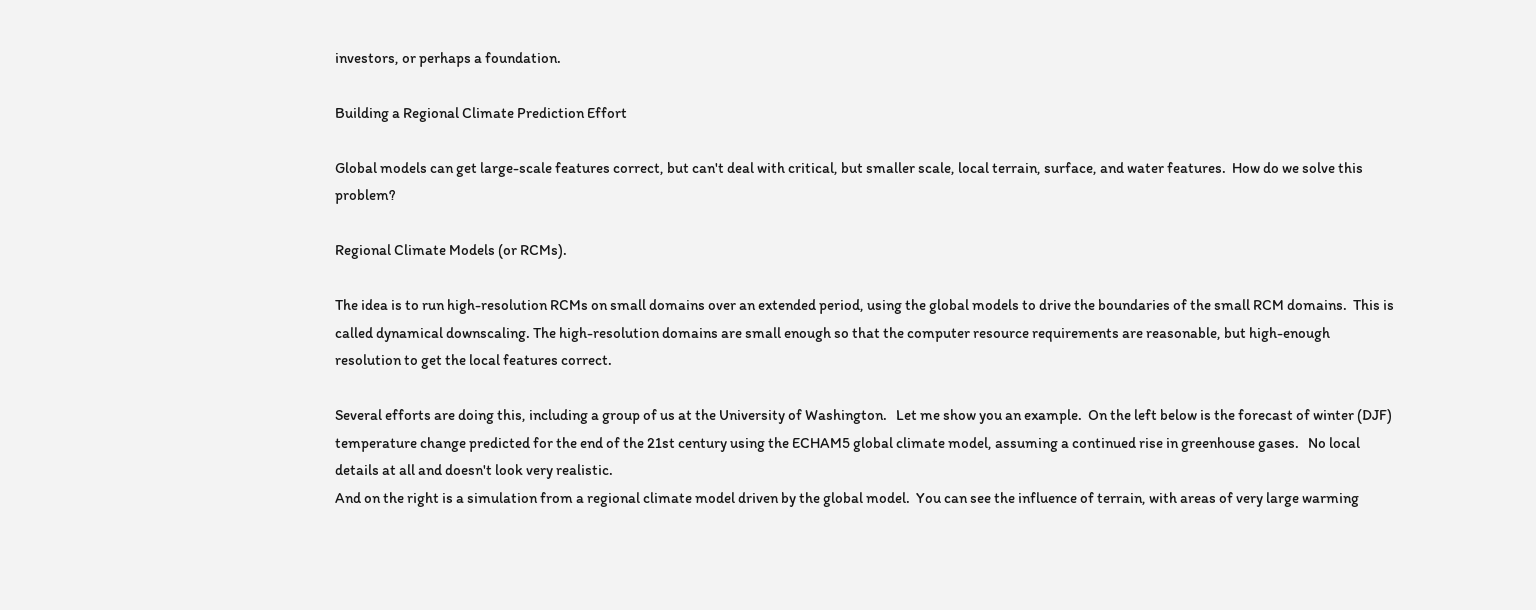investors, or perhaps a foundation.

Building a Regional Climate Prediction Effort

Global models can get large-scale features correct, but can't deal with critical, but smaller scale, local terrain, surface, and water features.  How do we solve this problem?

Regional Climate Models (or RCMs).

The idea is to run high-resolution RCMs on small domains over an extended period, using the global models to drive the boundaries of the small RCM domains.  This is called dynamical downscaling. The high-resolution domains are small enough so that the computer resource requirements are reasonable, but high-enough resolution to get the local features correct.

Several efforts are doing this, including a group of us at the University of Washington.   Let me show you an example.  On the left below is the forecast of winter (DJF) temperature change predicted for the end of the 21st century using the ECHAM5 global climate model, assuming a continued rise in greenhouse gases.   No local details at all and doesn't look very realistic.
And on the right is a simulation from a regional climate model driven by the global model.  You can see the influence of terrain, with areas of very large warming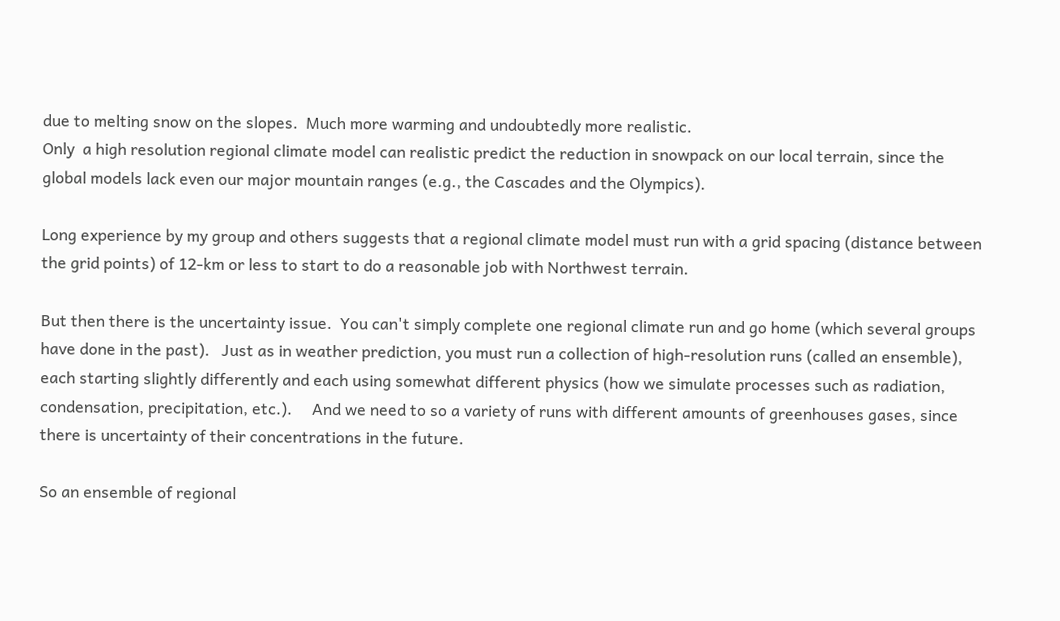due to melting snow on the slopes.  Much more warming and undoubtedly more realistic.
Only  a high resolution regional climate model can realistic predict the reduction in snowpack on our local terrain, since the global models lack even our major mountain ranges (e.g., the Cascades and the Olympics).

Long experience by my group and others suggests that a regional climate model must run with a grid spacing (distance between the grid points) of 12-km or less to start to do a reasonable job with Northwest terrain.

But then there is the uncertainty issue.  You can't simply complete one regional climate run and go home (which several groups have done in the past).   Just as in weather prediction, you must run a collection of high-resolution runs (called an ensemble), each starting slightly differently and each using somewhat different physics (how we simulate processes such as radiation, condensation, precipitation, etc.).     And we need to so a variety of runs with different amounts of greenhouses gases, since there is uncertainty of their concentrations in the future.

So an ensemble of regional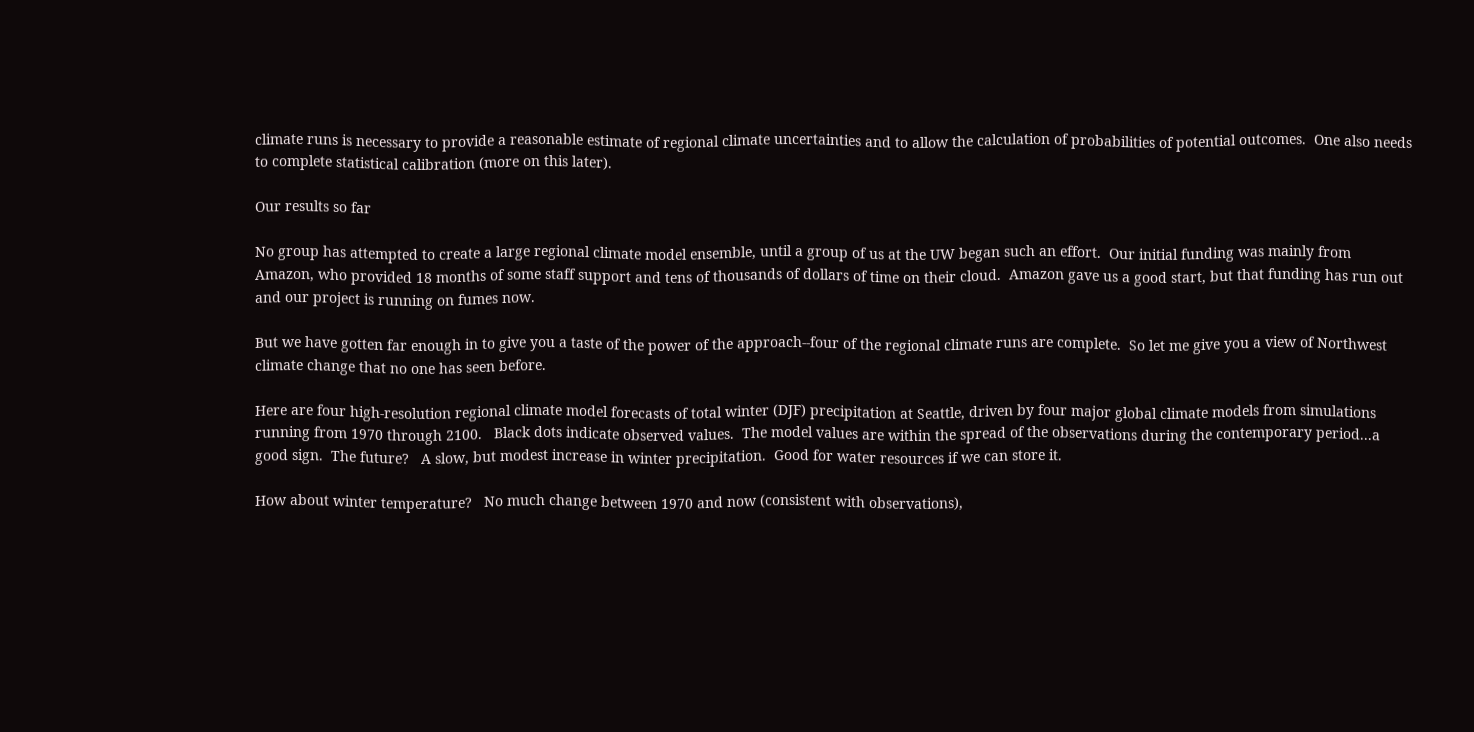climate runs is necessary to provide a reasonable estimate of regional climate uncertainties and to allow the calculation of probabilities of potential outcomes.  One also needs to complete statistical calibration (more on this later).

Our results so far

No group has attempted to create a large regional climate model ensemble, until a group of us at the UW began such an effort.  Our initial funding was mainly from Amazon, who provided 18 months of some staff support and tens of thousands of dollars of time on their cloud.  Amazon gave us a good start, but that funding has run out and our project is running on fumes now.

But we have gotten far enough in to give you a taste of the power of the approach--four of the regional climate runs are complete.  So let me give you a view of Northwest climate change that no one has seen before.

Here are four high-resolution regional climate model forecasts of total winter (DJF) precipitation at Seattle, driven by four major global climate models from simulations running from 1970 through 2100.   Black dots indicate observed values.  The model values are within the spread of the observations during the contemporary period...a good sign.  The future?   A slow, but modest increase in winter precipitation.  Good for water resources if we can store it.

How about winter temperature?   No much change between 1970 and now (consistent with observations),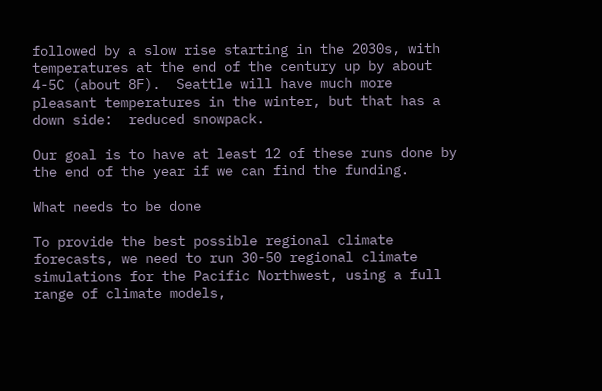followed by a slow rise starting in the 2030s, with temperatures at the end of the century up by about 4-5C (about 8F).  Seattle will have much more pleasant temperatures in the winter, but that has a down side:  reduced snowpack.

Our goal is to have at least 12 of these runs done by the end of the year if we can find the funding.

What needs to be done

To provide the best possible regional climate forecasts, we need to run 30-50 regional climate simulations for the Pacific Northwest, using a full range of climate models,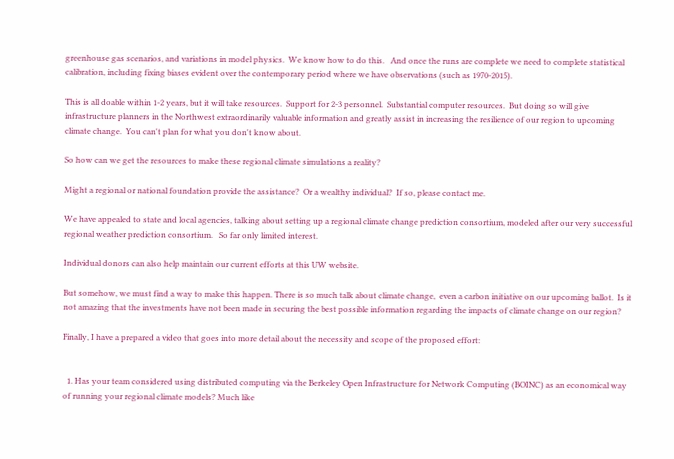greenhouse gas scenarios, and variations in model physics.  We know how to do this.   And once the runs are complete we need to complete statistical calibration, including fixing biases evident over the contemporary period where we have observations (such as 1970-2015).

This is all doable within 1-2 years, but it will take resources.  Support for 2-3 personnel.  Substantial computer resources.  But doing so will give infrastructure planners in the Northwest extraordinarily valuable information and greatly assist in increasing the resilience of our region to upcoming climate change.  You can't plan for what you don't know about.

So how can we get the resources to make these regional climate simulations a reality?

Might a regional or national foundation provide the assistance?  Or a wealthy individual?  If so, please contact me.

We have appealed to state and local agencies, talking about setting up a regional climate change prediction consortium, modeled after our very successful regional weather prediction consortium.   So far only limited interest.

Individual donors can also help maintain our current efforts at this UW website.

But somehow, we must find a way to make this happen. There is so much talk about climate change,  even a carbon initiative on our upcoming ballot.  Is it not amazing that the investments have not been made in securing the best possible information regarding the impacts of climate change on our region?

Finally, I have a prepared a video that goes into more detail about the necessity and scope of the proposed effort:


  1. Has your team considered using distributed computing via the Berkeley Open Infrastructure for Network Computing (BOINC) as an economical way of running your regional climate models? Much like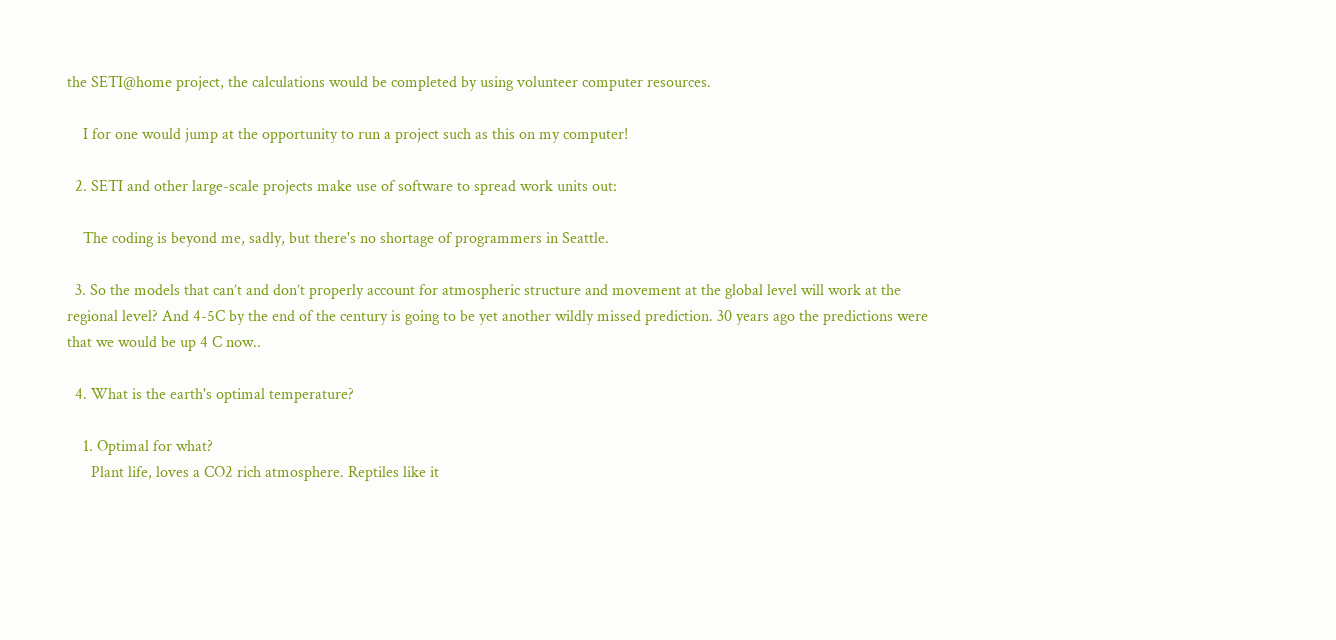the SETI@home project, the calculations would be completed by using volunteer computer resources.

    I for one would jump at the opportunity to run a project such as this on my computer!

  2. SETI and other large-scale projects make use of software to spread work units out:

    The coding is beyond me, sadly, but there's no shortage of programmers in Seattle.

  3. So the models that can’t and don’t properly account for atmospheric structure and movement at the global level will work at the regional level? And 4-5C by the end of the century is going to be yet another wildly missed prediction. 30 years ago the predictions were that we would be up 4 C now..

  4. What is the earth's optimal temperature?

    1. Optimal for what?
      Plant life, loves a CO2 rich atmosphere. Reptiles like it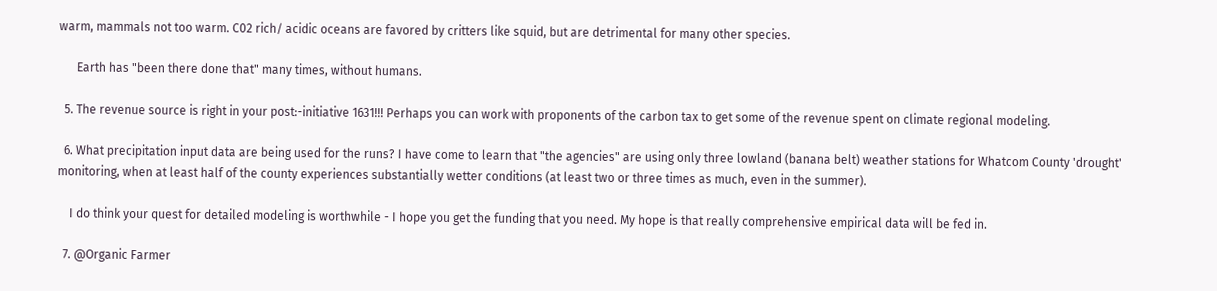warm, mammals not too warm. C02 rich/ acidic oceans are favored by critters like squid, but are detrimental for many other species.

      Earth has "been there done that" many times, without humans.

  5. The revenue source is right in your post:-initiative 1631!!! Perhaps you can work with proponents of the carbon tax to get some of the revenue spent on climate regional modeling.

  6. What precipitation input data are being used for the runs? I have come to learn that "the agencies" are using only three lowland (banana belt) weather stations for Whatcom County 'drought' monitoring, when at least half of the county experiences substantially wetter conditions (at least two or three times as much, even in the summer).

    I do think your quest for detailed modeling is worthwhile - I hope you get the funding that you need. My hope is that really comprehensive empirical data will be fed in.

  7. @Organic Farmer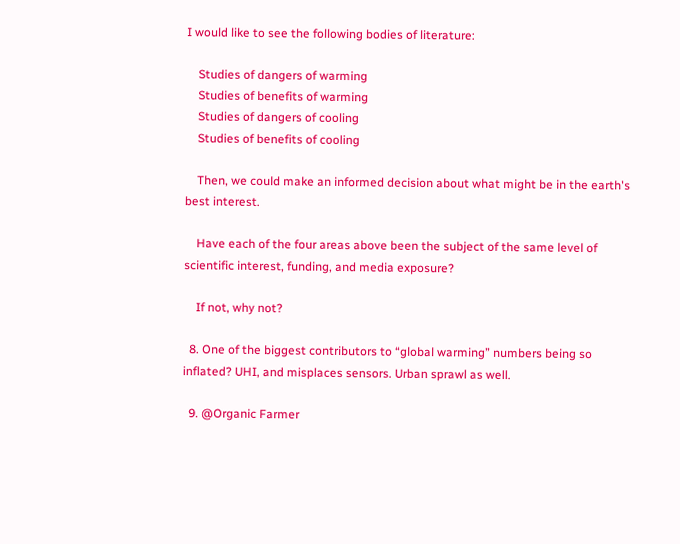I would like to see the following bodies of literature:

    Studies of dangers of warming
    Studies of benefits of warming
    Studies of dangers of cooling
    Studies of benefits of cooling

    Then, we could make an informed decision about what might be in the earth's best interest.

    Have each of the four areas above been the subject of the same level of scientific interest, funding, and media exposure?

    If not, why not?

  8. One of the biggest contributors to “global warming” numbers being so inflated? UHI, and misplaces sensors. Urban sprawl as well.

  9. @Organic Farmer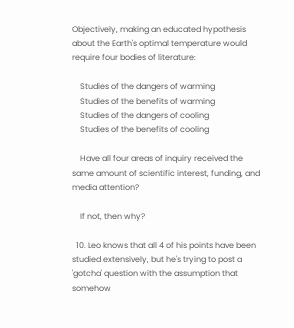Objectively, making an educated hypothesis about the Earth's optimal temperature would require four bodies of literature:

    Studies of the dangers of warming
    Studies of the benefits of warming
    Studies of the dangers of cooling
    Studies of the benefits of cooling

    Have all four areas of inquiry received the same amount of scientific interest, funding, and media attention?

    If not, then why?

  10. Leo knows that all 4 of his points have been studied extensively, but he's trying to post a 'gotcha' question with the assumption that somehow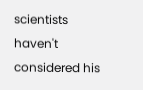scientists haven't considered his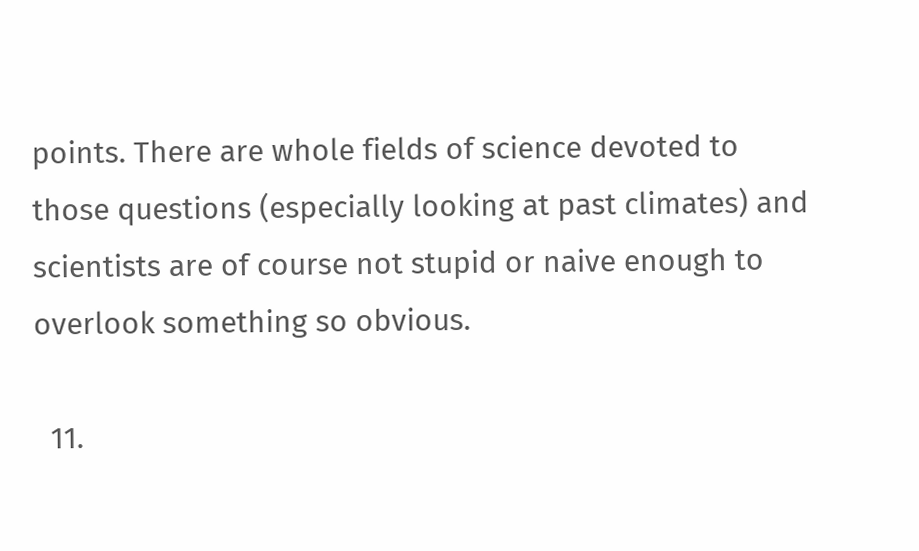points. There are whole fields of science devoted to those questions (especially looking at past climates) and scientists are of course not stupid or naive enough to overlook something so obvious.

  11.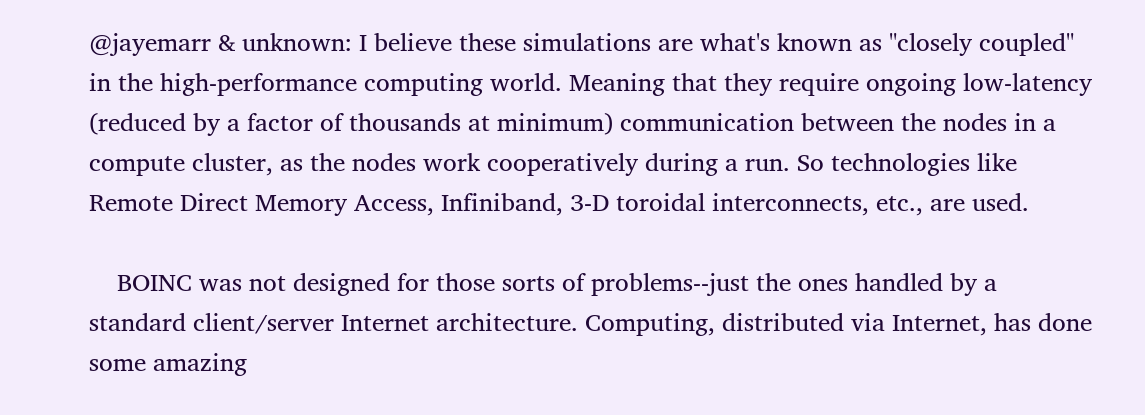@jayemarr & unknown: I believe these simulations are what's known as "closely coupled" in the high-performance computing world. Meaning that they require ongoing low-latency (reduced by a factor of thousands at minimum) communication between the nodes in a compute cluster, as the nodes work cooperatively during a run. So technologies like Remote Direct Memory Access, Infiniband, 3-D toroidal interconnects, etc., are used.

    BOINC was not designed for those sorts of problems--just the ones handled by a standard client/server Internet architecture. Computing, distributed via Internet, has done some amazing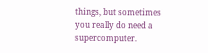things, but sometimes you really do need a supercomputer.